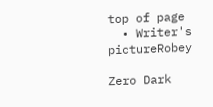top of page
  • Writer's pictureRobey

Zero Dark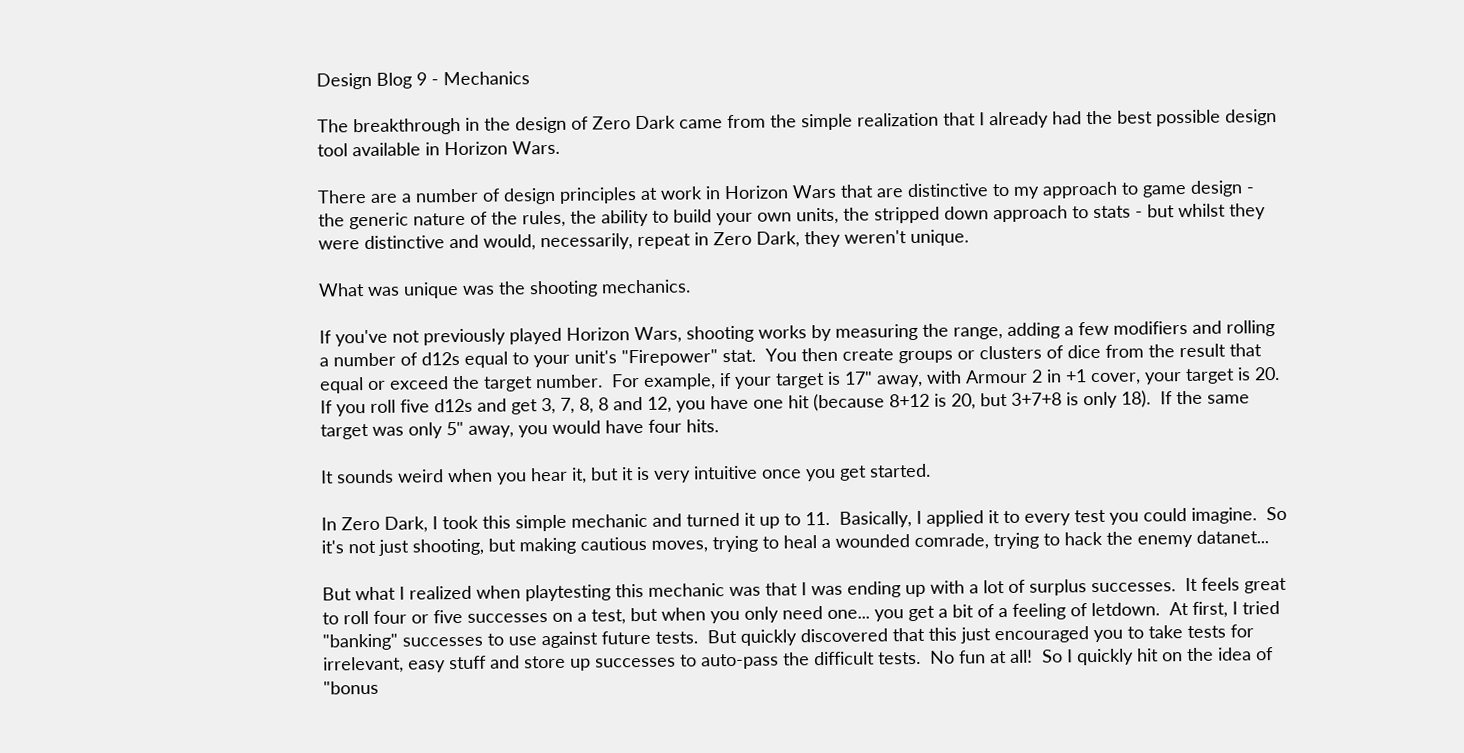Design Blog 9 - Mechanics

The breakthrough in the design of Zero Dark came from the simple realization that I already had the best possible design tool available in Horizon Wars.

There are a number of design principles at work in Horizon Wars that are distinctive to my approach to game design - the generic nature of the rules, the ability to build your own units, the stripped down approach to stats - but whilst they were distinctive and would, necessarily, repeat in Zero Dark, they weren't unique.

What was unique was the shooting mechanics.

If you've not previously played Horizon Wars, shooting works by measuring the range, adding a few modifiers and rolling a number of d12s equal to your unit's "Firepower" stat.  You then create groups or clusters of dice from the result that equal or exceed the target number.  For example, if your target is 17" away, with Armour 2 in +1 cover, your target is 20.  If you roll five d12s and get 3, 7, 8, 8 and 12, you have one hit (because 8+12 is 20, but 3+7+8 is only 18).  If the same target was only 5" away, you would have four hits.

It sounds weird when you hear it, but it is very intuitive once you get started.

In Zero Dark, I took this simple mechanic and turned it up to 11.  Basically, I applied it to every test you could imagine.  So it's not just shooting, but making cautious moves, trying to heal a wounded comrade, trying to hack the enemy datanet...

But what I realized when playtesting this mechanic was that I was ending up with a lot of surplus successes.  It feels great to roll four or five successes on a test, but when you only need one... you get a bit of a feeling of letdown.  At first, I tried "banking" successes to use against future tests.  But quickly discovered that this just encouraged you to take tests for irrelevant, easy stuff and store up successes to auto-pass the difficult tests.  No fun at all!  So I quickly hit on the idea of "bonus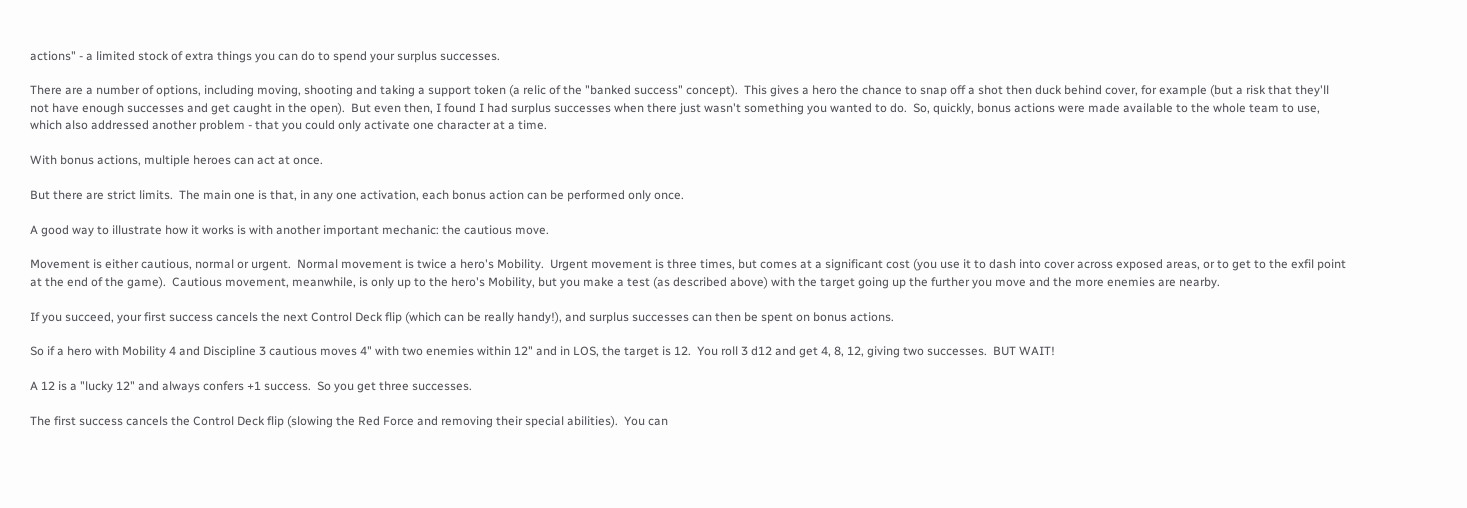actions" - a limited stock of extra things you can do to spend your surplus successes.

There are a number of options, including moving, shooting and taking a support token (a relic of the "banked success" concept).  This gives a hero the chance to snap off a shot then duck behind cover, for example (but a risk that they'll not have enough successes and get caught in the open).  But even then, I found I had surplus successes when there just wasn't something you wanted to do.  So, quickly, bonus actions were made available to the whole team to use, which also addressed another problem - that you could only activate one character at a time.

With bonus actions, multiple heroes can act at once.

But there are strict limits.  The main one is that, in any one activation, each bonus action can be performed only once.

A good way to illustrate how it works is with another important mechanic: the cautious move.

Movement is either cautious, normal or urgent.  Normal movement is twice a hero's Mobility.  Urgent movement is three times, but comes at a significant cost (you use it to dash into cover across exposed areas, or to get to the exfil point at the end of the game).  Cautious movement, meanwhile, is only up to the hero's Mobility, but you make a test (as described above) with the target going up the further you move and the more enemies are nearby.

If you succeed, your first success cancels the next Control Deck flip (which can be really handy!), and surplus successes can then be spent on bonus actions.

So if a hero with Mobility 4 and Discipline 3 cautious moves 4" with two enemies within 12" and in LOS, the target is 12.  You roll 3 d12 and get 4, 8, 12, giving two successes.  BUT WAIT!

A 12 is a "lucky 12" and always confers +1 success.  So you get three successes.

The first success cancels the Control Deck flip (slowing the Red Force and removing their special abilities).  You can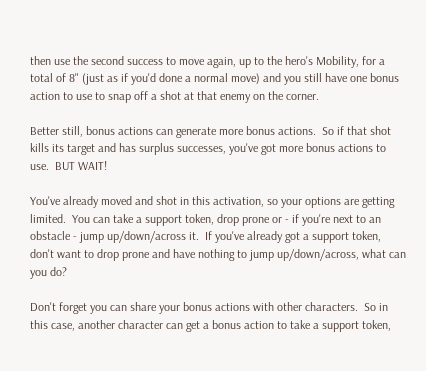then use the second success to move again, up to the hero's Mobility, for a total of 8" (just as if you'd done a normal move) and you still have one bonus action to use to snap off a shot at that enemy on the corner.

Better still, bonus actions can generate more bonus actions.  So if that shot kills its target and has surplus successes, you've got more bonus actions to use.  BUT WAIT!

You've already moved and shot in this activation, so your options are getting limited.  You can take a support token, drop prone or - if you're next to an obstacle - jump up/down/across it.  If you've already got a support token, don't want to drop prone and have nothing to jump up/down/across, what can you do?

Don't forget you can share your bonus actions with other characters.  So in this case, another character can get a bonus action to take a support token,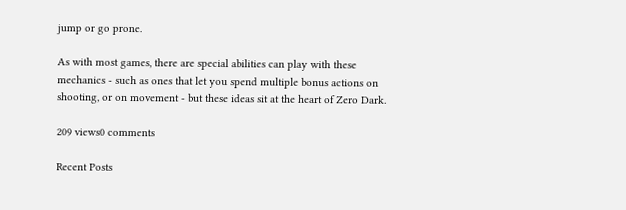jump or go prone.

As with most games, there are special abilities can play with these mechanics - such as ones that let you spend multiple bonus actions on shooting, or on movement - but these ideas sit at the heart of Zero Dark.

209 views0 comments

Recent Posts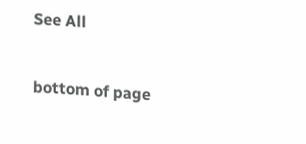See All


bottom of page